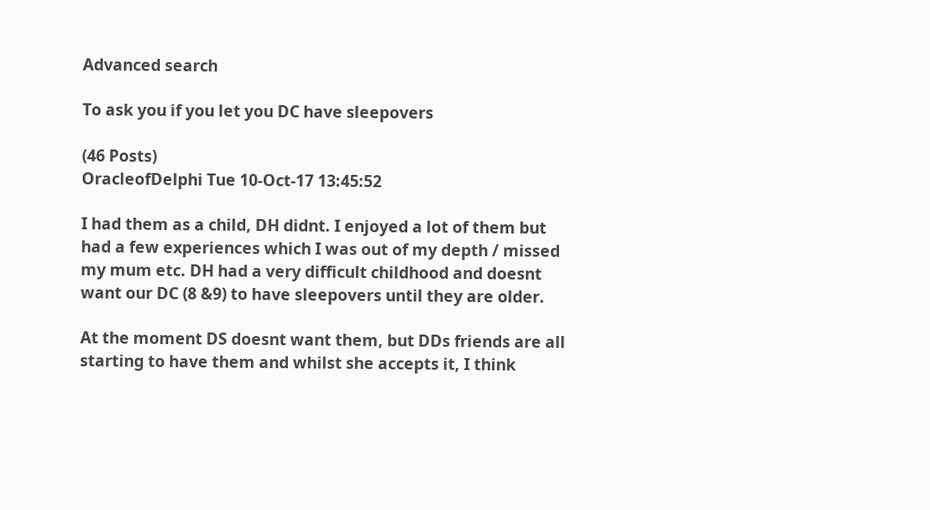Advanced search

To ask you if you let you DC have sleepovers

(46 Posts)
OracleofDelphi Tue 10-Oct-17 13:45:52

I had them as a child, DH didnt. I enjoyed a lot of them but had a few experiences which I was out of my depth / missed my mum etc. DH had a very difficult childhood and doesnt want our DC (8 &9) to have sleepovers until they are older.

At the moment DS doesnt want them, but DDs friends are all starting to have them and whilst she accepts it, I think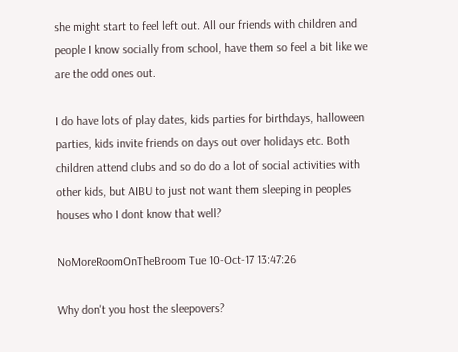she might start to feel left out. All our friends with children and people I know socially from school, have them so feel a bit like we are the odd ones out.

I do have lots of play dates, kids parties for birthdays, halloween parties, kids invite friends on days out over holidays etc. Both children attend clubs and so do do a lot of social activities with other kids, but AIBU to just not want them sleeping in peoples houses who I dont know that well?

NoMoreRoomOnTheBroom Tue 10-Oct-17 13:47:26

Why don't you host the sleepovers?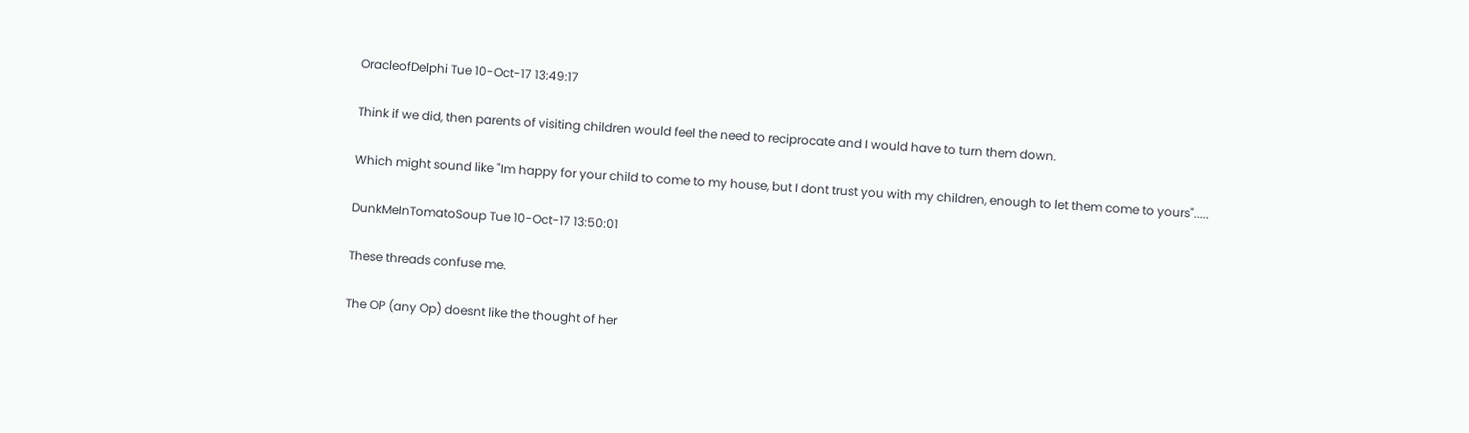OracleofDelphi Tue 10-Oct-17 13:49:17

Think if we did, then parents of visiting children would feel the need to reciprocate and I would have to turn them down.

Which might sound like "Im happy for your child to come to my house, but I dont trust you with my children, enough to let them come to yours".....

DunkMeInTomatoSoup Tue 10-Oct-17 13:50:01

These threads confuse me.

The OP (any Op) doesnt like the thought of her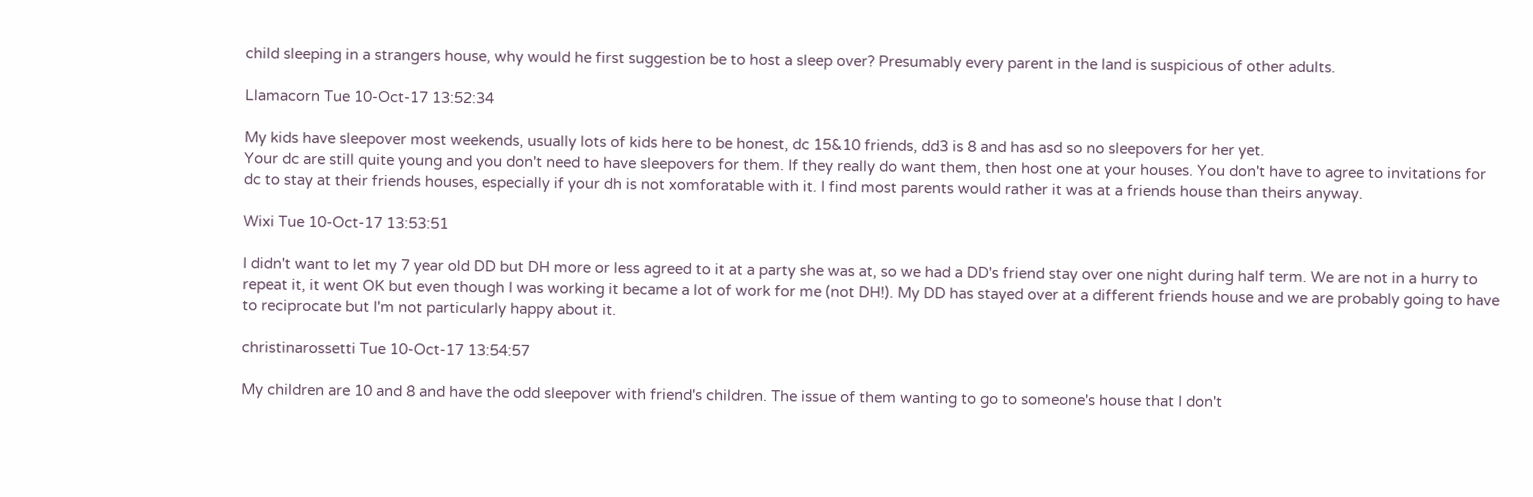child sleeping in a strangers house, why would he first suggestion be to host a sleep over? Presumably every parent in the land is suspicious of other adults.

Llamacorn Tue 10-Oct-17 13:52:34

My kids have sleepover most weekends, usually lots of kids here to be honest, dc 15&10 friends, dd3 is 8 and has asd so no sleepovers for her yet.
Your dc are still quite young and you don't need to have sleepovers for them. If they really do want them, then host one at your houses. You don't have to agree to invitations for dc to stay at their friends houses, especially if your dh is not xomforatable with it. I find most parents would rather it was at a friends house than theirs anyway.

Wixi Tue 10-Oct-17 13:53:51

I didn't want to let my 7 year old DD but DH more or less agreed to it at a party she was at, so we had a DD's friend stay over one night during half term. We are not in a hurry to repeat it, it went OK but even though I was working it became a lot of work for me (not DH!). My DD has stayed over at a different friends house and we are probably going to have to reciprocate but I'm not particularly happy about it.

christinarossetti Tue 10-Oct-17 13:54:57

My children are 10 and 8 and have the odd sleepover with friend's children. The issue of them wanting to go to someone's house that I don't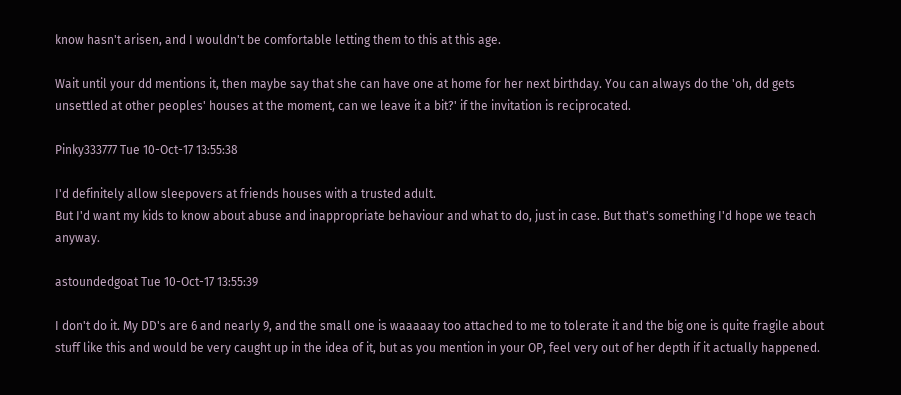know hasn't arisen, and I wouldn't be comfortable letting them to this at this age.

Wait until your dd mentions it, then maybe say that she can have one at home for her next birthday. You can always do the 'oh, dd gets unsettled at other peoples' houses at the moment, can we leave it a bit?' if the invitation is reciprocated.

Pinky333777 Tue 10-Oct-17 13:55:38

I'd definitely allow sleepovers at friends houses with a trusted adult.
But I'd want my kids to know about abuse and inappropriate behaviour and what to do, just in case. But that's something I'd hope we teach anyway.

astoundedgoat Tue 10-Oct-17 13:55:39

I don't do it. My DD's are 6 and nearly 9, and the small one is waaaaay too attached to me to tolerate it and the big one is quite fragile about stuff like this and would be very caught up in the idea of it, but as you mention in your OP, feel very out of her depth if it actually happened.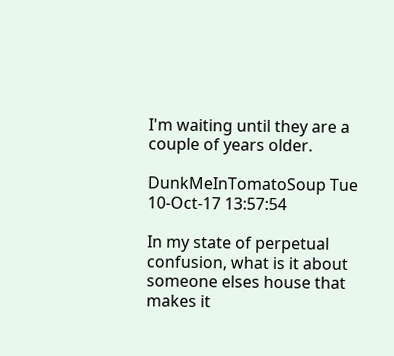I'm waiting until they are a couple of years older.

DunkMeInTomatoSoup Tue 10-Oct-17 13:57:54

In my state of perpetual confusion, what is it about someone elses house that makes it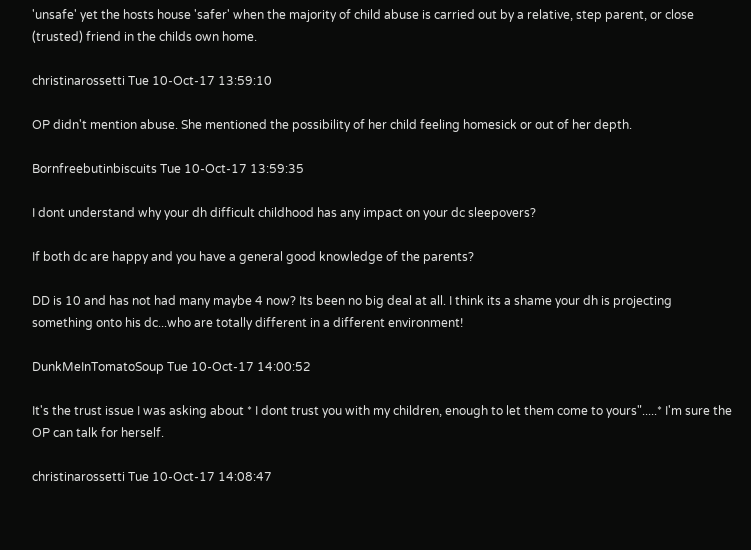'unsafe' yet the hosts house 'safer' when the majority of child abuse is carried out by a relative, step parent, or close (trusted) friend in the childs own home.

christinarossetti Tue 10-Oct-17 13:59:10

OP didn't mention abuse. She mentioned the possibility of her child feeling homesick or out of her depth.

Bornfreebutinbiscuits Tue 10-Oct-17 13:59:35

I dont understand why your dh difficult childhood has any impact on your dc sleepovers?

If both dc are happy and you have a general good knowledge of the parents?

DD is 10 and has not had many maybe 4 now? Its been no big deal at all. I think its a shame your dh is projecting something onto his dc...who are totally different in a different environment!

DunkMeInTomatoSoup Tue 10-Oct-17 14:00:52

It's the trust issue I was asking about * I dont trust you with my children, enough to let them come to yours".....* I'm sure the OP can talk for herself.

christinarossetti Tue 10-Oct-17 14:08:47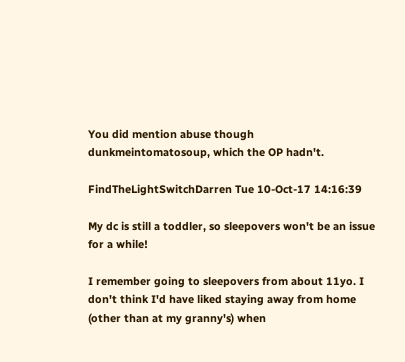You did mention abuse though dunkmeintomatosoup, which the OP hadn't.

FindTheLightSwitchDarren Tue 10-Oct-17 14:16:39

My dc is still a toddler, so sleepovers won't be an issue for a while!

I remember going to sleepovers from about 11yo. I don't think I'd have liked staying away from home (other than at my granny's) when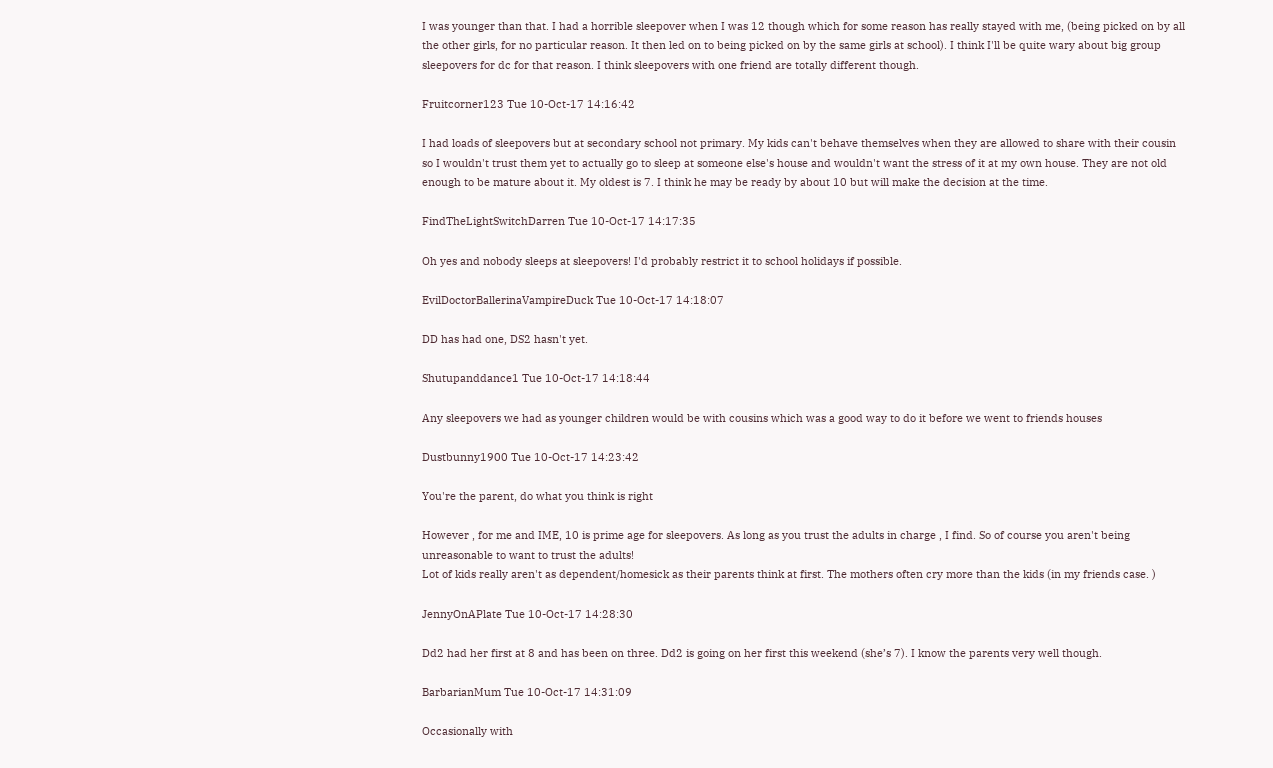I was younger than that. I had a horrible sleepover when I was 12 though which for some reason has really stayed with me, (being picked on by all the other girls, for no particular reason. It then led on to being picked on by the same girls at school). I think I'll be quite wary about big group sleepovers for dc for that reason. I think sleepovers with one friend are totally different though.

Fruitcorner123 Tue 10-Oct-17 14:16:42

I had loads of sleepovers but at secondary school not primary. My kids can't behave themselves when they are allowed to share with their cousin so I wouldn't trust them yet to actually go to sleep at someone else's house and wouldn't want the stress of it at my own house. They are not old enough to be mature about it. My oldest is 7. I think he may be ready by about 10 but will make the decision at the time.

FindTheLightSwitchDarren Tue 10-Oct-17 14:17:35

Oh yes and nobody sleeps at sleepovers! I'd probably restrict it to school holidays if possible.

EvilDoctorBallerinaVampireDuck Tue 10-Oct-17 14:18:07

DD has had one, DS2 hasn't yet.

Shutupanddance1 Tue 10-Oct-17 14:18:44

Any sleepovers we had as younger children would be with cousins which was a good way to do it before we went to friends houses

Dustbunny1900 Tue 10-Oct-17 14:23:42

You're the parent, do what you think is right

However , for me and IME, 10 is prime age for sleepovers. As long as you trust the adults in charge , I find. So of course you aren't being unreasonable to want to trust the adults!
Lot of kids really aren't as dependent/homesick as their parents think at first. The mothers often cry more than the kids (in my friends case. )

JennyOnAPlate Tue 10-Oct-17 14:28:30

Dd2 had her first at 8 and has been on three. Dd2 is going on her first this weekend (she’s 7). I know the parents very well though.

BarbarianMum Tue 10-Oct-17 14:31:09

Occasionally with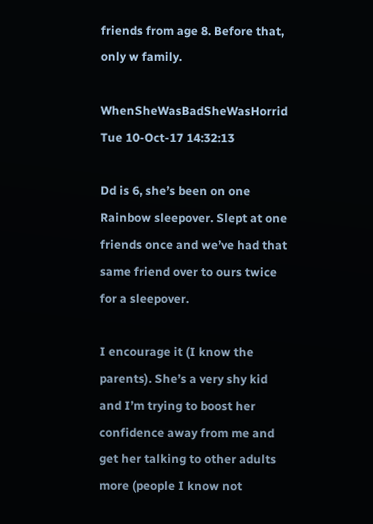friends from age 8. Before that, only w family.

WhenSheWasBadSheWasHorrid Tue 10-Oct-17 14:32:13

Dd is 6, she’s been on one Rainbow sleepover. Slept at one friends once and we’ve had that same friend over to ours twice for a sleepover.

I encourage it (I know the parents). She’s a very shy kid and I’m trying to boost her confidence away from me and get her talking to other adults more (people I know not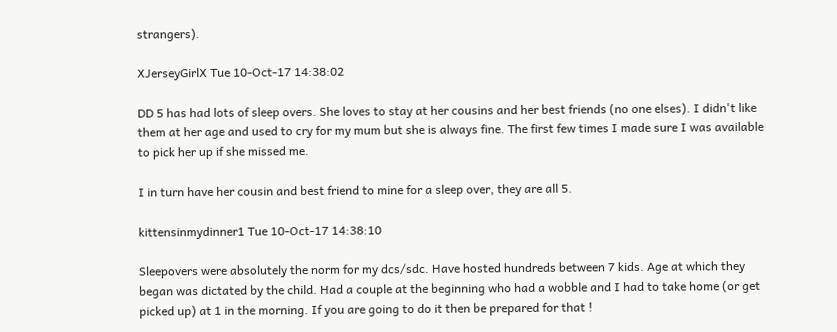strangers).

XJerseyGirlX Tue 10-Oct-17 14:38:02

DD 5 has had lots of sleep overs. She loves to stay at her cousins and her best friends (no one elses). I didn't like them at her age and used to cry for my mum but she is always fine. The first few times I made sure I was available to pick her up if she missed me.

I in turn have her cousin and best friend to mine for a sleep over, they are all 5.

kittensinmydinner1 Tue 10-Oct-17 14:38:10

Sleepovers were absolutely the norm for my dcs/sdc. Have hosted hundreds between 7 kids. Age at which they began was dictated by the child. Had a couple at the beginning who had a wobble and I had to take home (or get picked up) at 1 in the morning. If you are going to do it then be prepared for that !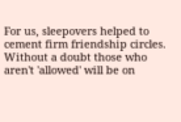For us, sleepovers helped to cement firm friendship circles. Without a doubt those who aren't 'allowed' will be on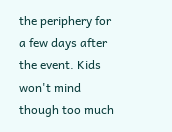the periphery for a few days after the event. Kids won't mind though too much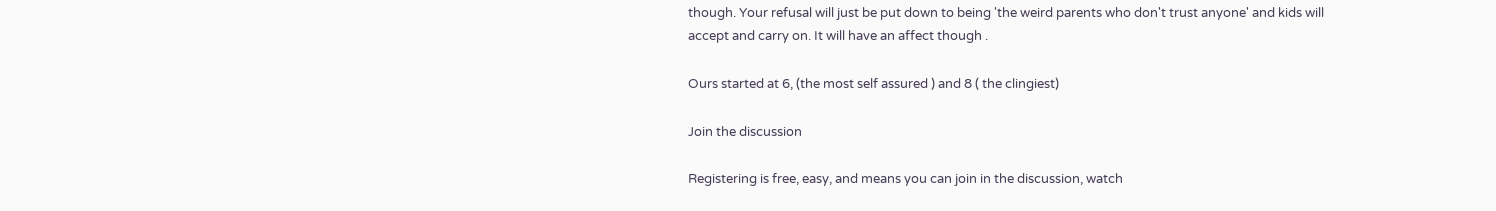though. Your refusal will just be put down to being 'the weird parents who don't trust anyone' and kids will accept and carry on. It will have an affect though .

Ours started at 6, (the most self assured ) and 8 ( the clingiest)

Join the discussion

Registering is free, easy, and means you can join in the discussion, watch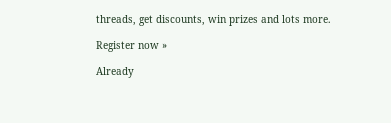threads, get discounts, win prizes and lots more.

Register now »

Already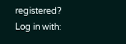registered? Log in with: